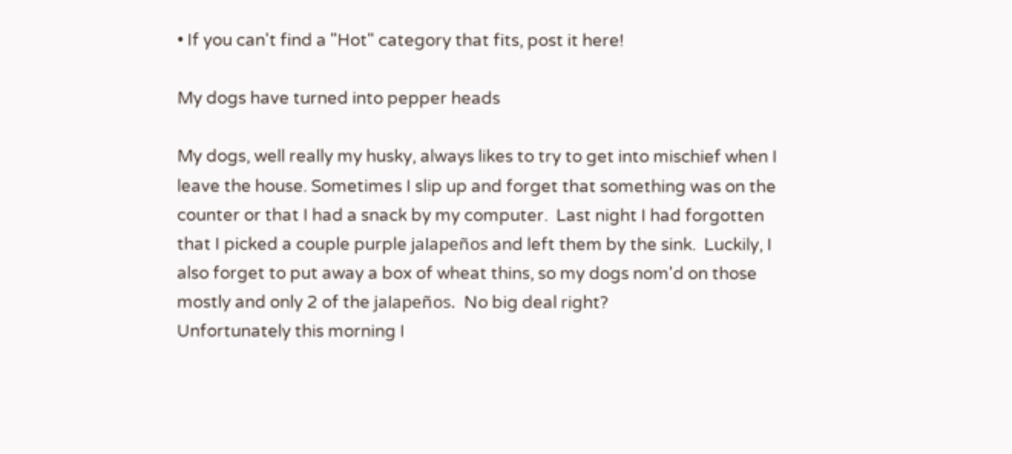• If you can't find a "Hot" category that fits, post it here!

My dogs have turned into pepper heads

My dogs, well really my husky, always likes to try to get into mischief when I leave the house. Sometimes I slip up and forget that something was on the counter or that I had a snack by my computer.  Last night I had forgotten that I picked a couple purple jalapeños and left them by the sink.  Luckily, I also forget to put away a box of wheat thins, so my dogs nom'd on those mostly and only 2 of the jalapeños.  No big deal right?
Unfortunately this morning I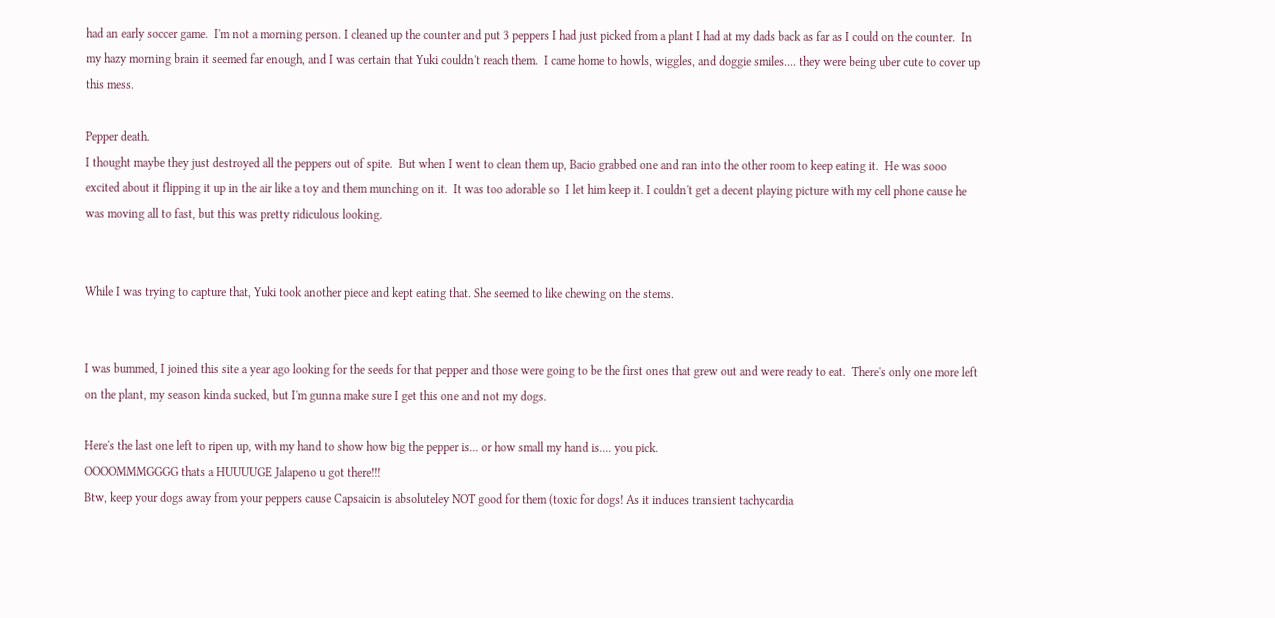had an early soccer game.  I'm not a morning person. I cleaned up the counter and put 3 peppers I had just picked from a plant I had at my dads back as far as I could on the counter.  In my hazy morning brain it seemed far enough, and I was certain that Yuki couldn't reach them.  I came home to howls, wiggles, and doggie smiles.... they were being uber cute to cover up this mess.

Pepper death.
I thought maybe they just destroyed all the peppers out of spite.  But when I went to clean them up, Bacio grabbed one and ran into the other room to keep eating it.  He was sooo excited about it flipping it up in the air like a toy and them munching on it.  It was too adorable so  I let him keep it. I couldn't get a decent playing picture with my cell phone cause he was moving all to fast, but this was pretty ridiculous looking.


While I was trying to capture that, Yuki took another piece and kept eating that. She seemed to like chewing on the stems.


I was bummed, I joined this site a year ago looking for the seeds for that pepper and those were going to be the first ones that grew out and were ready to eat.  There's only one more left on the plant, my season kinda sucked, but I'm gunna make sure I get this one and not my dogs.

Here's the last one left to ripen up, with my hand to show how big the pepper is... or how small my hand is.... you pick.
OOOOMMMGGGG thats a HUUUUGE Jalapeno u got there!!!
Btw, keep your dogs away from your peppers cause Capsaicin is absoluteley NOT good for them (toxic for dogs! As it induces transient tachycardia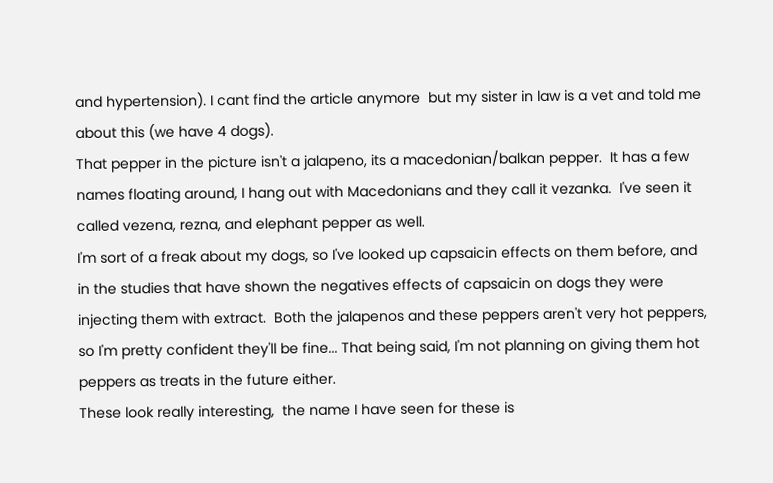and hypertension). I cant find the article anymore  but my sister in law is a vet and told me about this (we have 4 dogs).
That pepper in the picture isn't a jalapeno, its a macedonian/balkan pepper.  It has a few names floating around, I hang out with Macedonians and they call it vezanka.  I've seen it called vezena, rezna, and elephant pepper as well.
I'm sort of a freak about my dogs, so I've looked up capsaicin effects on them before, and in the studies that have shown the negatives effects of capsaicin on dogs they were injecting them with extract.  Both the jalapenos and these peppers aren't very hot peppers, so I'm pretty confident they'll be fine... That being said, I'm not planning on giving them hot peppers as treats in the future either.
These look really interesting,  the name I have seen for these is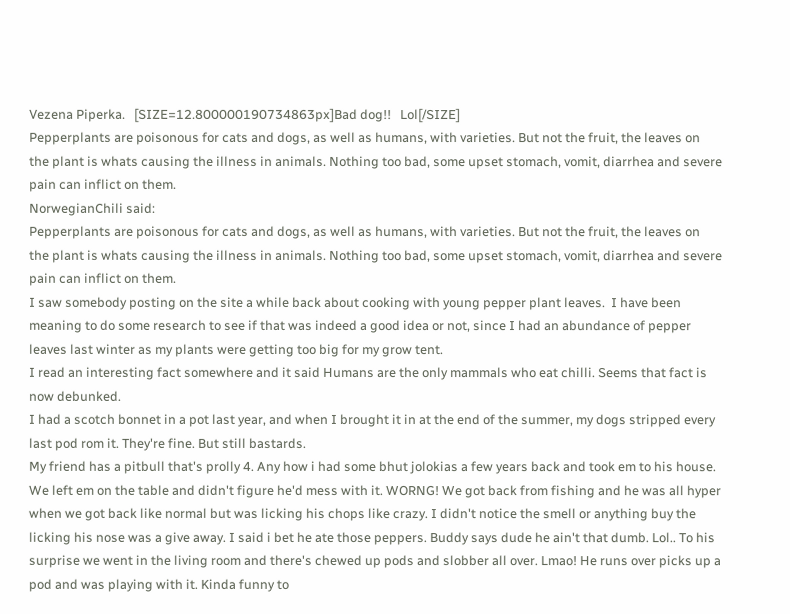Vezena Piperka.   [SIZE=12.800000190734863px]Bad dog!!   Lol[/SIZE]
Pepperplants are poisonous for cats and dogs, as well as humans, with varieties. But not the fruit, the leaves on the plant is whats causing the illness in animals. Nothing too bad, some upset stomach, vomit, diarrhea and severe pain can inflict on them.
NorwegianChili said:
Pepperplants are poisonous for cats and dogs, as well as humans, with varieties. But not the fruit, the leaves on the plant is whats causing the illness in animals. Nothing too bad, some upset stomach, vomit, diarrhea and severe pain can inflict on them.
I saw somebody posting on the site a while back about cooking with young pepper plant leaves.  I have been meaning to do some research to see if that was indeed a good idea or not, since I had an abundance of pepper leaves last winter as my plants were getting too big for my grow tent.
I read an interesting fact somewhere and it said Humans are the only mammals who eat chilli. Seems that fact is now debunked.
I had a scotch bonnet in a pot last year, and when I brought it in at the end of the summer, my dogs stripped every last pod rom it. They're fine. But still bastards.
My friend has a pitbull that's prolly 4. Any how i had some bhut jolokias a few years back and took em to his house. We left em on the table and didn't figure he'd mess with it. WORNG! We got back from fishing and he was all hyper when we got back like normal but was licking his chops like crazy. I didn't notice the smell or anything buy the licking his nose was a give away. I said i bet he ate those peppers. Buddy says dude he ain't that dumb. Lol.. To his surprise we went in the living room and there's chewed up pods and slobber all over. Lmao! He runs over picks up a pod and was playing with it. Kinda funny to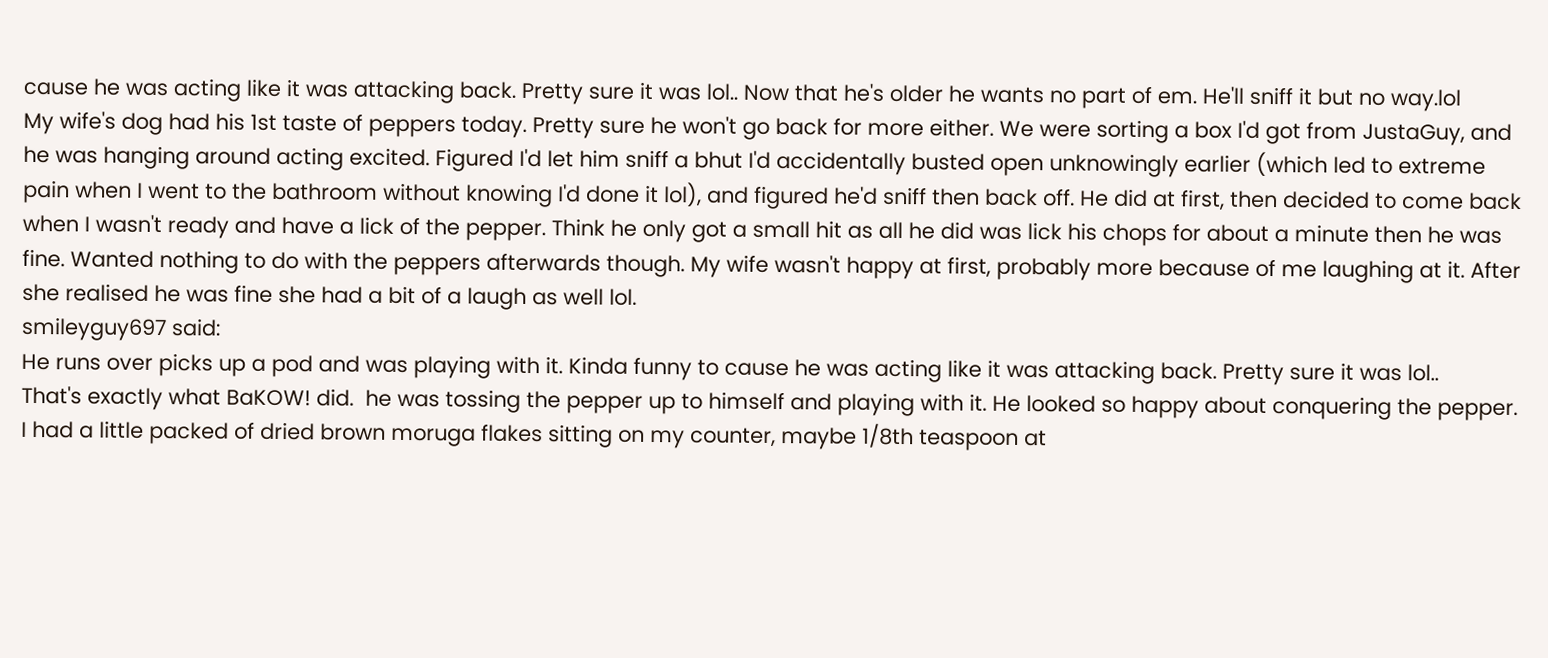cause he was acting like it was attacking back. Pretty sure it was lol.. Now that he's older he wants no part of em. He'll sniff it but no way.lol
My wife's dog had his 1st taste of peppers today. Pretty sure he won't go back for more either. We were sorting a box I'd got from JustaGuy, and he was hanging around acting excited. Figured I'd let him sniff a bhut I'd accidentally busted open unknowingly earlier (which led to extreme pain when I went to the bathroom without knowing I'd done it lol), and figured he'd sniff then back off. He did at first, then decided to come back when I wasn't ready and have a lick of the pepper. Think he only got a small hit as all he did was lick his chops for about a minute then he was fine. Wanted nothing to do with the peppers afterwards though. My wife wasn't happy at first, probably more because of me laughing at it. After she realised he was fine she had a bit of a laugh as well lol.
smileyguy697 said:
He runs over picks up a pod and was playing with it. Kinda funny to cause he was acting like it was attacking back. Pretty sure it was lol..
That's exactly what BaKOW! did.  he was tossing the pepper up to himself and playing with it. He looked so happy about conquering the pepper.
I had a little packed of dried brown moruga flakes sitting on my counter, maybe 1/8th teaspoon at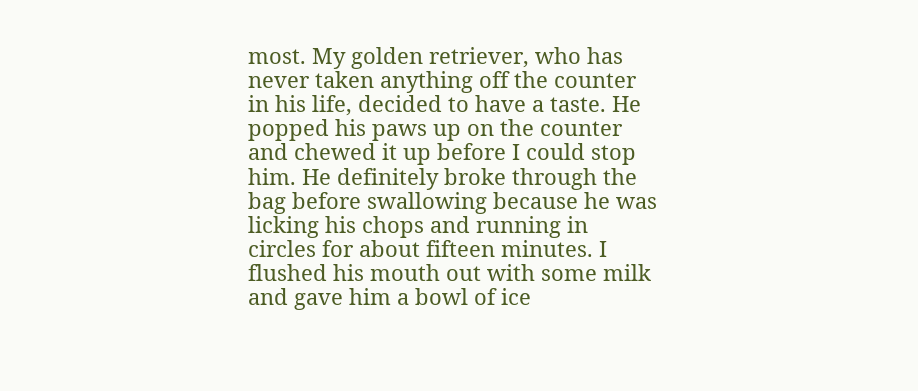most. My golden retriever, who has never taken anything off the counter in his life, decided to have a taste. He popped his paws up on the counter and chewed it up before I could stop him. He definitely broke through the bag before swallowing because he was licking his chops and running in circles for about fifteen minutes. I flushed his mouth out with some milk and gave him a bowl of ice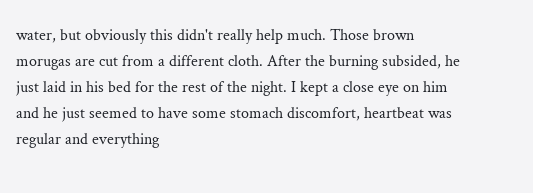water, but obviously this didn't really help much. Those brown morugas are cut from a different cloth. After the burning subsided, he just laid in his bed for the rest of the night. I kept a close eye on him and he just seemed to have some stomach discomfort, heartbeat was regular and everything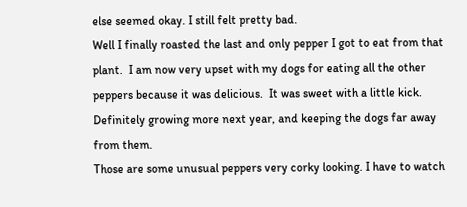else seemed okay. I still felt pretty bad.
Well I finally roasted the last and only pepper I got to eat from that plant.  I am now very upset with my dogs for eating all the other peppers because it was delicious.  It was sweet with a little kick.  Definitely growing more next year, and keeping the dogs far away from them.
Those are some unusual peppers very corky looking. I have to watch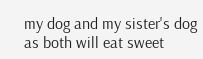my dog and my sister's dog as both will eat sweet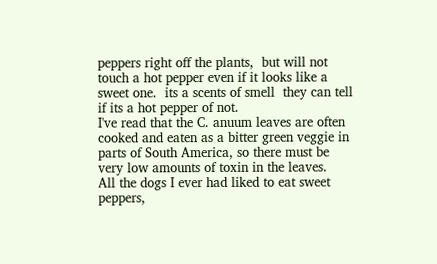peppers right off the plants,  but will not touch a hot pepper even if it looks like a sweet one.  its a scents of smell  they can tell if its a hot pepper of not.
I've read that the C. anuum leaves are often cooked and eaten as a bitter green veggie in parts of South America, so there must be very low amounts of toxin in the leaves.
All the dogs I ever had liked to eat sweet peppers,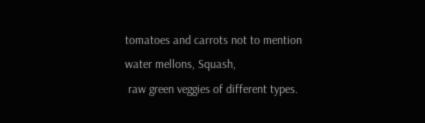tomatoes and carrots not to mention water mellons, Squash,
 raw green veggies of different types.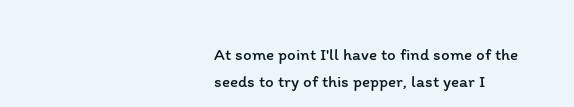At some point I'll have to find some of the seeds to try of this pepper, last year I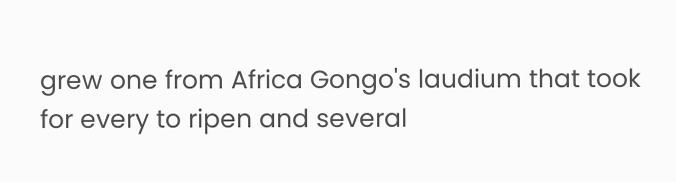grew one from Africa Gongo's laudium that took for every to ripen and several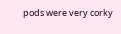pods were very corky